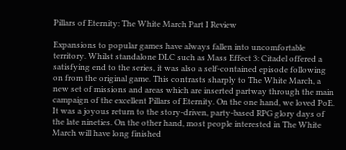Pillars of Eternity: The White March Part I Review

Expansions to popular games have always fallen into uncomfortable territory. Whilst standalone DLC such as Mass Effect 3: Citadel offered a satisfying end to the series, it was also a self-contained episode following on from the original game. This contrasts sharply to The White March, a new set of missions and areas which are inserted partway through the main campaign of the excellent Pillars of Eternity. On the one hand, we loved PoE. It was a joyous return to the story-driven, party-based RPG glory days of the late nineties. On the other hand, most people interested in The White March will have long finished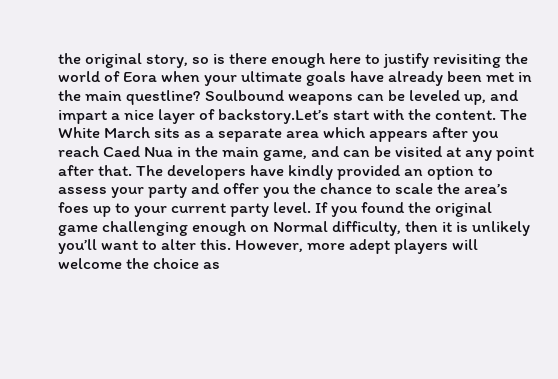the original story, so is there enough here to justify revisiting the world of Eora when your ultimate goals have already been met in the main questline? Soulbound weapons can be leveled up, and impart a nice layer of backstory.Let’s start with the content. The White March sits as a separate area which appears after you reach Caed Nua in the main game, and can be visited at any point after that. The developers have kindly provided an option to assess your party and offer you the chance to scale the area’s foes up to your current party level. If you found the original game challenging enough on Normal difficulty, then it is unlikely you’ll want to alter this. However, more adept players will welcome the choice as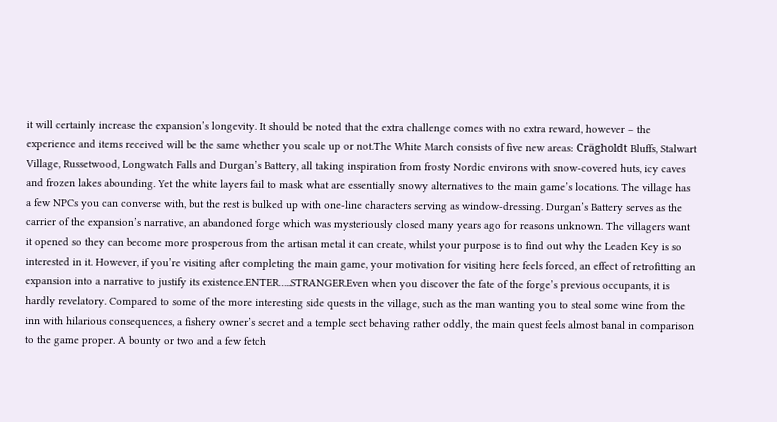it will certainly increase the expansion’s longevity. It should be noted that the extra challenge comes with no extra reward, however – the experience and items received will be the same whether you scale up or not.The White March consists of five new areas: Crägholdt Bluffs, Stalwart Village, Russetwood, Longwatch Falls and Durgan’s Battery, all taking inspiration from frosty Nordic environs with snow-covered huts, icy caves and frozen lakes abounding. Yet the white layers fail to mask what are essentially snowy alternatives to the main game’s locations. The village has a few NPCs you can converse with, but the rest is bulked up with one-line characters serving as window-dressing. Durgan’s Battery serves as the carrier of the expansion’s narrative, an abandoned forge which was mysteriously closed many years ago for reasons unknown. The villagers want it opened so they can become more prosperous from the artisan metal it can create, whilst your purpose is to find out why the Leaden Key is so interested in it. However, if you’re visiting after completing the main game, your motivation for visiting here feels forced, an effect of retrofitting an expansion into a narrative to justify its existence.ENTER…..STRANGER.Even when you discover the fate of the forge’s previous occupants, it is hardly revelatory. Compared to some of the more interesting side quests in the village, such as the man wanting you to steal some wine from the inn with hilarious consequences, a fishery owner’s secret and a temple sect behaving rather oddly, the main quest feels almost banal in comparison to the game proper. A bounty or two and a few fetch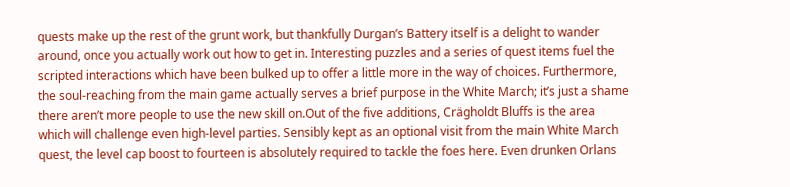quests make up the rest of the grunt work, but thankfully Durgan’s Battery itself is a delight to wander around, once you actually work out how to get in. Interesting puzzles and a series of quest items fuel the scripted interactions which have been bulked up to offer a little more in the way of choices. Furthermore, the soul-reaching from the main game actually serves a brief purpose in the White March; it’s just a shame there aren’t more people to use the new skill on.Out of the five additions, Crägholdt Bluffs is the area which will challenge even high-level parties. Sensibly kept as an optional visit from the main White March quest, the level cap boost to fourteen is absolutely required to tackle the foes here. Even drunken Orlans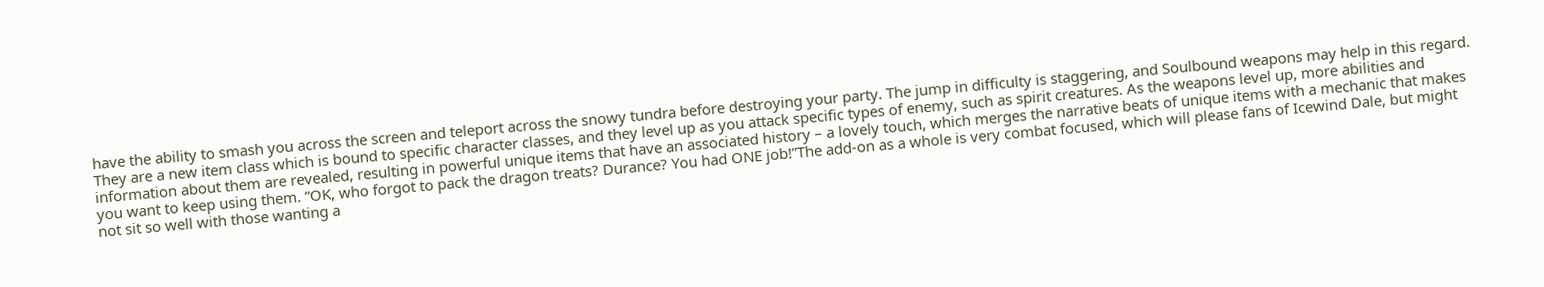have the ability to smash you across the screen and teleport across the snowy tundra before destroying your party. The jump in difficulty is staggering, and Soulbound weapons may help in this regard. They are a new item class which is bound to specific character classes, and they level up as you attack specific types of enemy, such as spirit creatures. As the weapons level up, more abilities and information about them are revealed, resulting in powerful unique items that have an associated history – a lovely touch, which merges the narrative beats of unique items with a mechanic that makes you want to keep using them. “OK, who forgot to pack the dragon treats? Durance? You had ONE job!”The add-on as a whole is very combat focused, which will please fans of Icewind Dale, but might not sit so well with those wanting a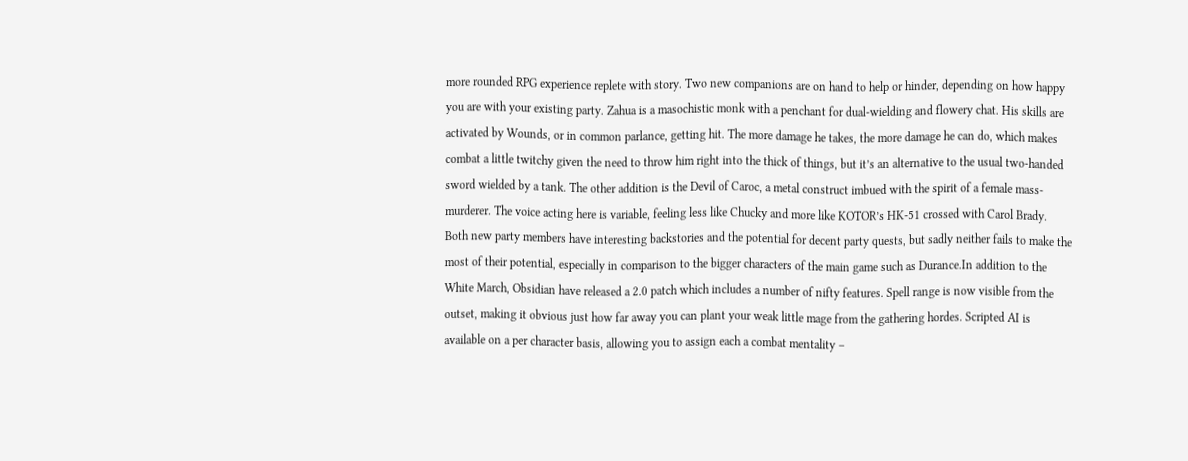more rounded RPG experience replete with story. Two new companions are on hand to help or hinder, depending on how happy you are with your existing party. Zahua is a masochistic monk with a penchant for dual-wielding and flowery chat. His skills are activated by Wounds, or in common parlance, getting hit. The more damage he takes, the more damage he can do, which makes combat a little twitchy given the need to throw him right into the thick of things, but it’s an alternative to the usual two-handed sword wielded by a tank. The other addition is the Devil of Caroc, a metal construct imbued with the spirit of a female mass-murderer. The voice acting here is variable, feeling less like Chucky and more like KOTOR’s HK-51 crossed with Carol Brady. Both new party members have interesting backstories and the potential for decent party quests, but sadly neither fails to make the most of their potential, especially in comparison to the bigger characters of the main game such as Durance.In addition to the White March, Obsidian have released a 2.0 patch which includes a number of nifty features. Spell range is now visible from the outset, making it obvious just how far away you can plant your weak little mage from the gathering hordes. Scripted AI is available on a per character basis, allowing you to assign each a combat mentality –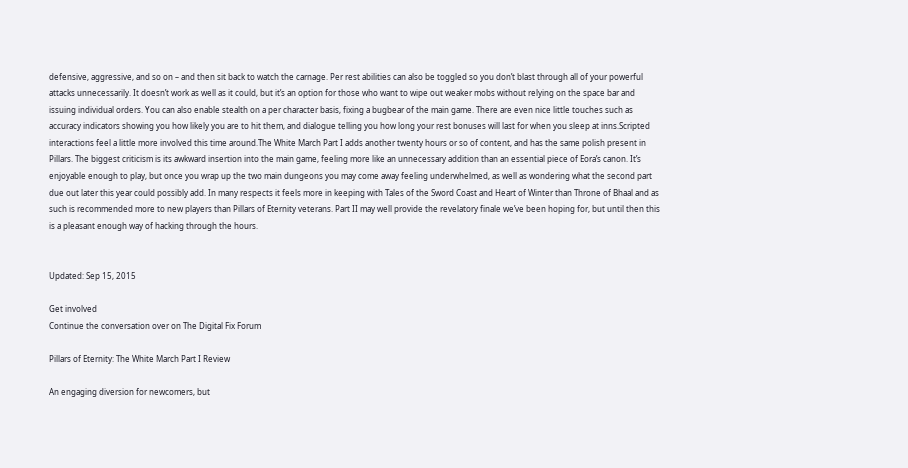defensive, aggressive, and so on – and then sit back to watch the carnage. Per rest abilities can also be toggled so you don’t blast through all of your powerful attacks unnecessarily. It doesn’t work as well as it could, but it’s an option for those who want to wipe out weaker mobs without relying on the space bar and issuing individual orders. You can also enable stealth on a per character basis, fixing a bugbear of the main game. There are even nice little touches such as accuracy indicators showing you how likely you are to hit them, and dialogue telling you how long your rest bonuses will last for when you sleep at inns.Scripted interactions feel a little more involved this time around.The White March Part I adds another twenty hours or so of content, and has the same polish present in Pillars. The biggest criticism is its awkward insertion into the main game, feeling more like an unnecessary addition than an essential piece of Eora’s canon. It’s enjoyable enough to play, but once you wrap up the two main dungeons you may come away feeling underwhelmed, as well as wondering what the second part due out later this year could possibly add. In many respects it feels more in keeping with Tales of the Sword Coast and Heart of Winter than Throne of Bhaal and as such is recommended more to new players than Pillars of Eternity veterans. Part II may well provide the revelatory finale we’ve been hoping for, but until then this is a pleasant enough way of hacking through the hours.


Updated: Sep 15, 2015

Get involved
Continue the conversation over on The Digital Fix Forum

Pillars of Eternity: The White March Part I Review

An engaging diversion for newcomers, but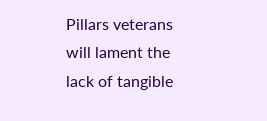Pillars veterans will lament the lack of tangible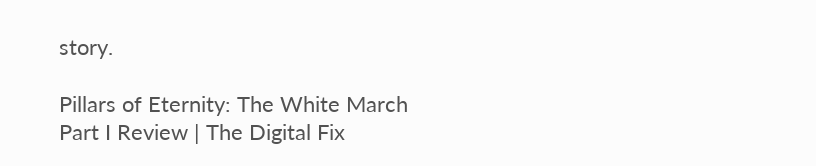story.

Pillars of Eternity: The White March Part I Review | The Digital Fix